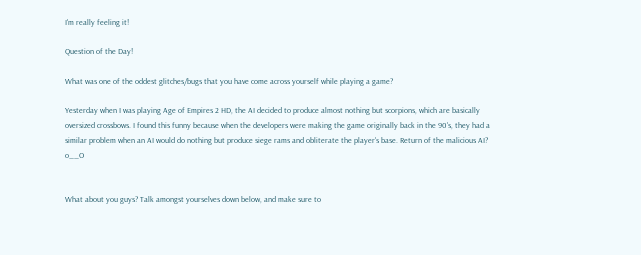I'm really feeling it!

Question of the Day!

What was one of the oddest glitches/bugs that you have come across yourself while playing a game?

Yesterday when I was playing Age of Empires 2 HD, the AI decided to produce almost nothing but scorpions, which are basically oversized crossbows. I found this funny because when the developers were making the game originally back in the 90's, they had a similar problem when an AI would do nothing but produce siege rams and obliterate the player's base. Return of the malicious AI? o__O


What about you guys? Talk amongst yourselves down below, and make sure to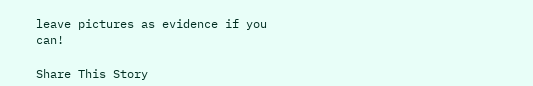leave pictures as evidence if you can!

Share This Story